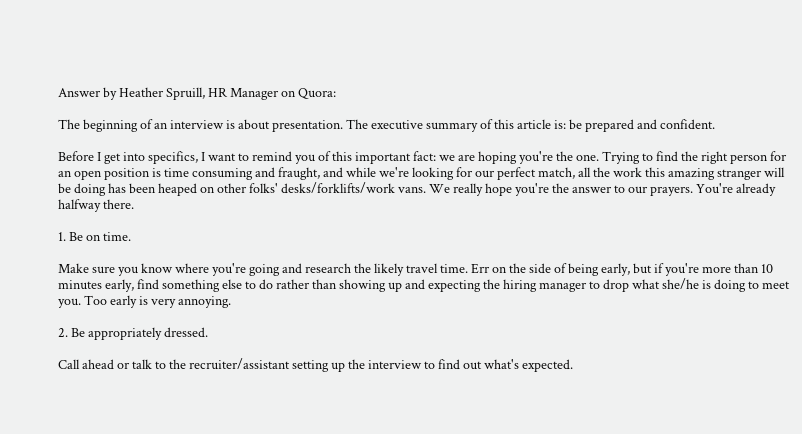Answer by Heather Spruill, HR Manager on Quora:

The beginning of an interview is about presentation. The executive summary of this article is: be prepared and confident.

Before I get into specifics, I want to remind you of this important fact: we are hoping you're the one. Trying to find the right person for an open position is time consuming and fraught, and while we're looking for our perfect match, all the work this amazing stranger will be doing has been heaped on other folks' desks/forklifts/work vans. We really hope you're the answer to our prayers. You're already halfway there.

1. Be on time.

Make sure you know where you're going and research the likely travel time. Err on the side of being early, but if you're more than 10 minutes early, find something else to do rather than showing up and expecting the hiring manager to drop what she/he is doing to meet you. Too early is very annoying.

2. Be appropriately dressed.

Call ahead or talk to the recruiter/assistant setting up the interview to find out what's expected.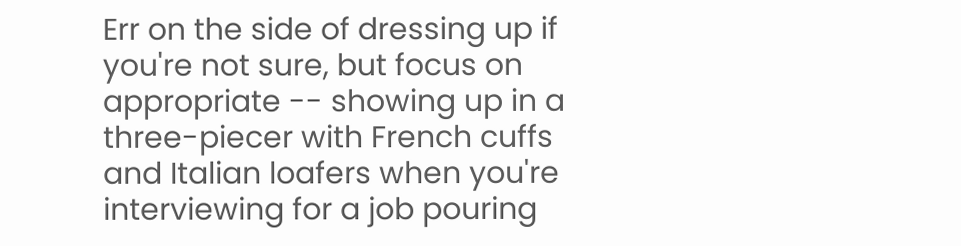Err on the side of dressing up if you're not sure, but focus on appropriate -- showing up in a three-piecer with French cuffs and Italian loafers when you're interviewing for a job pouring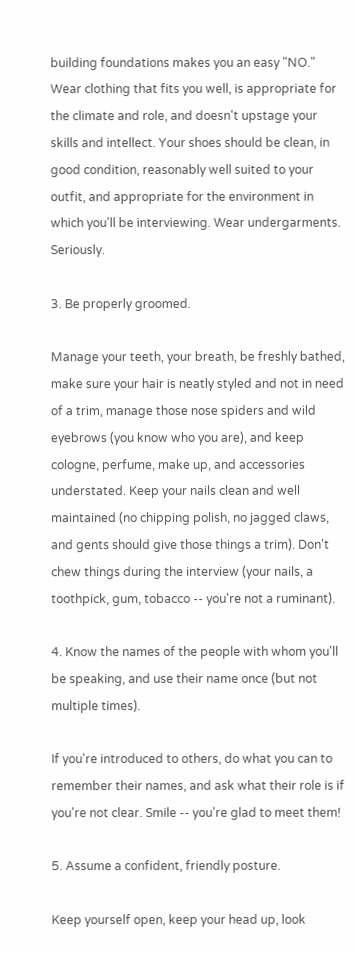building foundations makes you an easy "NO." Wear clothing that fits you well, is appropriate for the climate and role, and doesn't upstage your skills and intellect. Your shoes should be clean, in good condition, reasonably well suited to your outfit, and appropriate for the environment in which you'll be interviewing. Wear undergarments. Seriously.

3. Be properly groomed.

Manage your teeth, your breath, be freshly bathed, make sure your hair is neatly styled and not in need of a trim, manage those nose spiders and wild eyebrows (you know who you are), and keep cologne, perfume, make up, and accessories understated. Keep your nails clean and well maintained (no chipping polish, no jagged claws, and gents should give those things a trim). Don't chew things during the interview (your nails, a toothpick, gum, tobacco -- you're not a ruminant).

4. Know the names of the people with whom you'll be speaking, and use their name once (but not multiple times).

If you're introduced to others, do what you can to remember their names, and ask what their role is if you're not clear. Smile -- you're glad to meet them!

5. Assume a confident, friendly posture.

Keep yourself open, keep your head up, look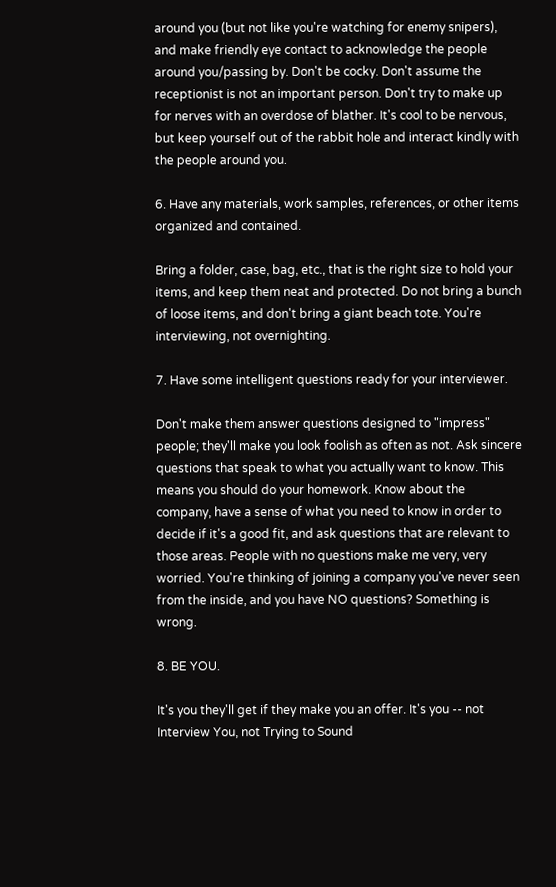around you (but not like you're watching for enemy snipers), and make friendly eye contact to acknowledge the people around you/passing by. Don't be cocky. Don't assume the receptionist is not an important person. Don't try to make up for nerves with an overdose of blather. It's cool to be nervous, but keep yourself out of the rabbit hole and interact kindly with the people around you.

6. Have any materials, work samples, references, or other items organized and contained.

Bring a folder, case, bag, etc., that is the right size to hold your items, and keep them neat and protected. Do not bring a bunch of loose items, and don't bring a giant beach tote. You're interviewing, not overnighting.

7. Have some intelligent questions ready for your interviewer.

Don't make them answer questions designed to "impress" people; they'll make you look foolish as often as not. Ask sincere questions that speak to what you actually want to know. This means you should do your homework. Know about the company, have a sense of what you need to know in order to decide if it's a good fit, and ask questions that are relevant to those areas. People with no questions make me very, very worried. You're thinking of joining a company you've never seen from the inside, and you have NO questions? Something is wrong.

8. BE YOU.

It's you they'll get if they make you an offer. It's you -- not Interview You, not Trying to Sound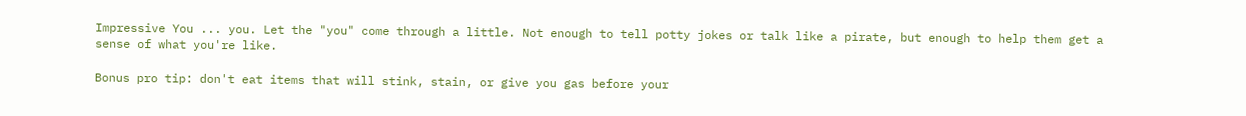Impressive You ... you. Let the "you" come through a little. Not enough to tell potty jokes or talk like a pirate, but enough to help them get a sense of what you're like.

Bonus pro tip: don't eat items that will stink, stain, or give you gas before your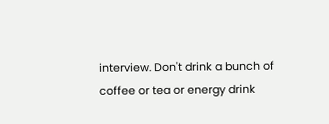interview. Don't drink a bunch of coffee or tea or energy drink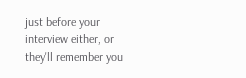just before your interview either, or they'll remember you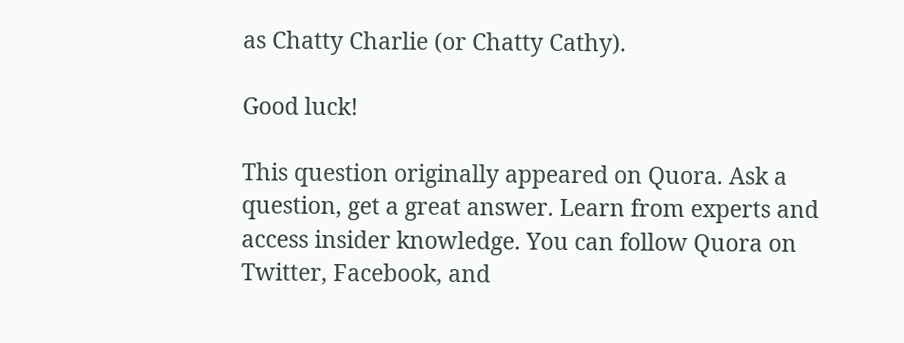as Chatty Charlie (or Chatty Cathy).

Good luck!

This question originally appeared on Quora. Ask a question, get a great answer. Learn from experts and access insider knowledge. You can follow Quora on Twitter, Facebook, and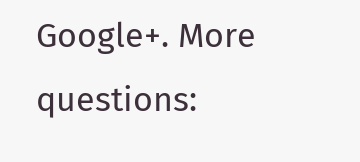Google+. More questions: